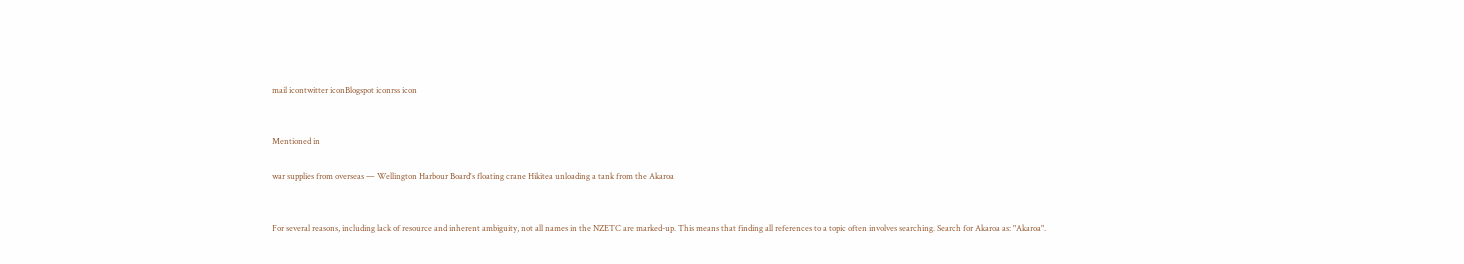mail icontwitter iconBlogspot iconrss icon


Mentioned in

war supplies from overseas — Wellington Harbour Board's floating crane Hikitea unloading a tank from the Akaroa


For several reasons, including lack of resource and inherent ambiguity, not all names in the NZETC are marked-up. This means that finding all references to a topic often involves searching. Search for Akaroa as: "Akaroa".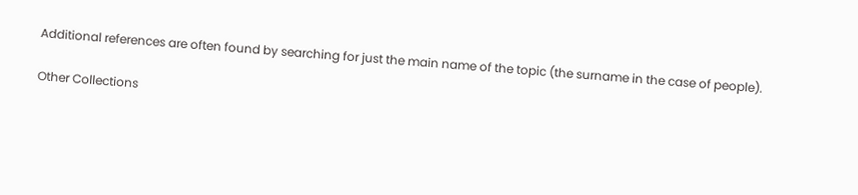Additional references are often found by searching for just the main name of the topic (the surname in the case of people).

Other Collections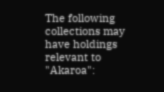The following collections may have holdings relevant to "Akaroa":